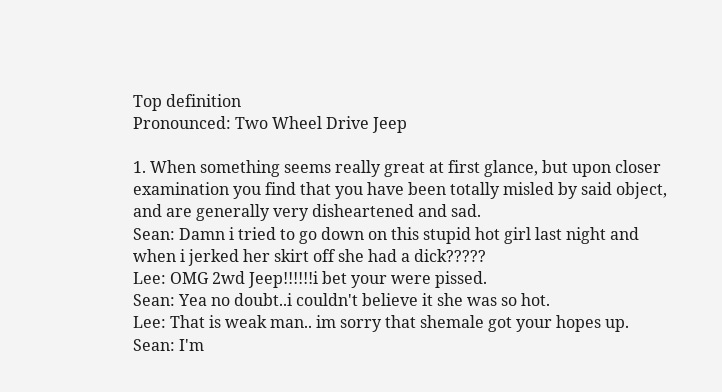Top definition
Pronounced: Two Wheel Drive Jeep

1. When something seems really great at first glance, but upon closer examination you find that you have been totally misled by said object, and are generally very disheartened and sad.
Sean: Damn i tried to go down on this stupid hot girl last night and when i jerked her skirt off she had a dick?????
Lee: OMG 2wd Jeep!!!!!!i bet your were pissed.
Sean: Yea no doubt..i couldn't believe it she was so hot.
Lee: That is weak man.. im sorry that shemale got your hopes up.
Sean: I'm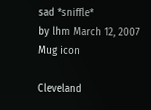sad *sniffle*
by lhm March 12, 2007
Mug icon

Cleveland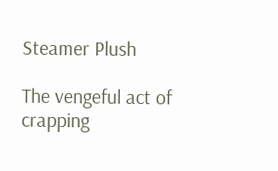Steamer Plush

The vengeful act of crapping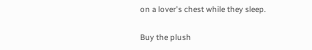on a lover's chest while they sleep.

Buy the plush